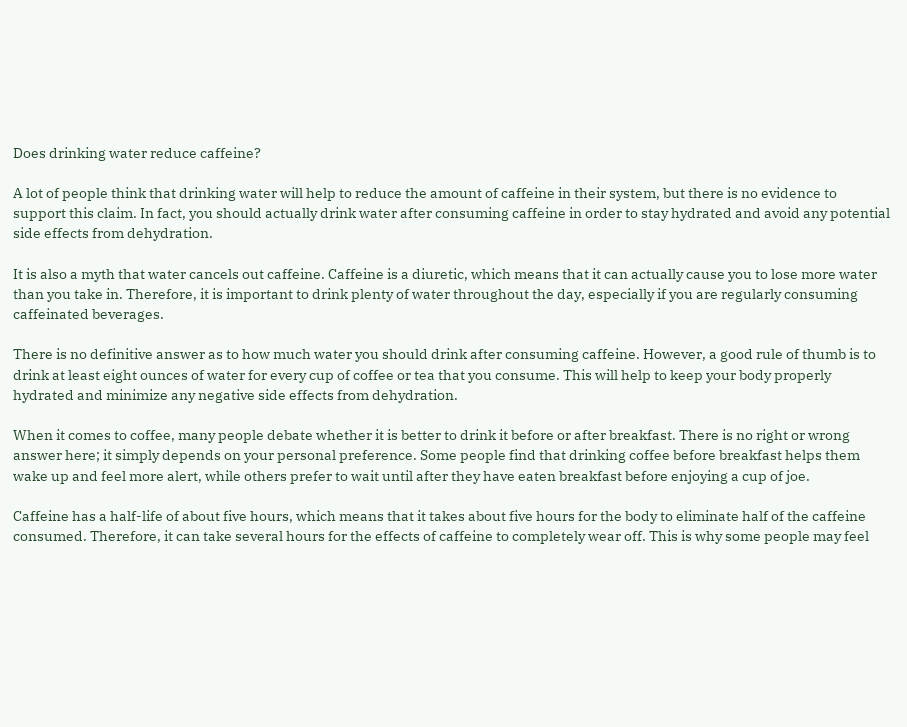Does drinking water reduce caffeine?

A lot of people think that drinking water will help to reduce the amount of caffeine in their system, but there is no evidence to support this claim. In fact, you should actually drink water after consuming caffeine in order to stay hydrated and avoid any potential side effects from dehydration.

It is also a myth that water cancels out caffeine. Caffeine is a diuretic, which means that it can actually cause you to lose more water than you take in. Therefore, it is important to drink plenty of water throughout the day, especially if you are regularly consuming caffeinated beverages.

There is no definitive answer as to how much water you should drink after consuming caffeine. However, a good rule of thumb is to drink at least eight ounces of water for every cup of coffee or tea that you consume. This will help to keep your body properly hydrated and minimize any negative side effects from dehydration.

When it comes to coffee, many people debate whether it is better to drink it before or after breakfast. There is no right or wrong answer here; it simply depends on your personal preference. Some people find that drinking coffee before breakfast helps them wake up and feel more alert, while others prefer to wait until after they have eaten breakfast before enjoying a cup of joe.

Caffeine has a half-life of about five hours, which means that it takes about five hours for the body to eliminate half of the caffeine consumed. Therefore, it can take several hours for the effects of caffeine to completely wear off. This is why some people may feel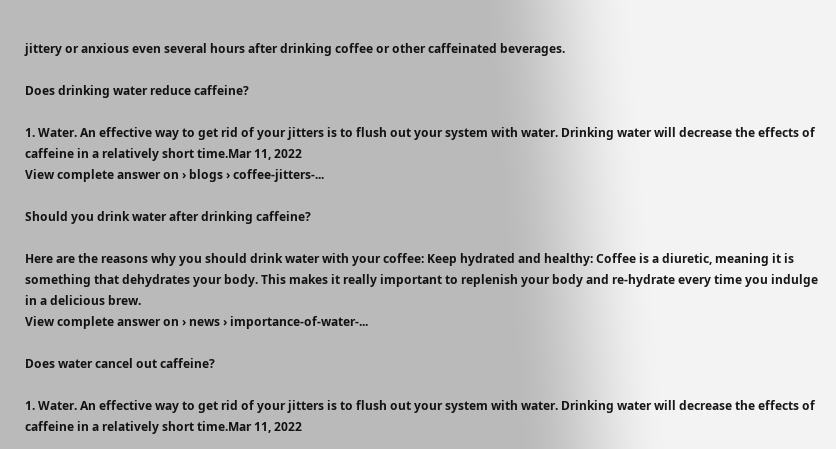jittery or anxious even several hours after drinking coffee or other caffeinated beverages.

Does drinking water reduce caffeine?

1. Water. An effective way to get rid of your jitters is to flush out your system with water. Drinking water will decrease the effects of caffeine in a relatively short time.Mar 11, 2022
View complete answer on › blogs › coffee-jitters-...

Should you drink water after drinking caffeine?

Here are the reasons why you should drink water with your coffee: Keep hydrated and healthy: Coffee is a diuretic, meaning it is something that dehydrates your body. This makes it really important to replenish your body and re-hydrate every time you indulge in a delicious brew.
View complete answer on › news › importance-of-water-...

Does water cancel out caffeine?

1. Water. An effective way to get rid of your jitters is to flush out your system with water. Drinking water will decrease the effects of caffeine in a relatively short time.Mar 11, 2022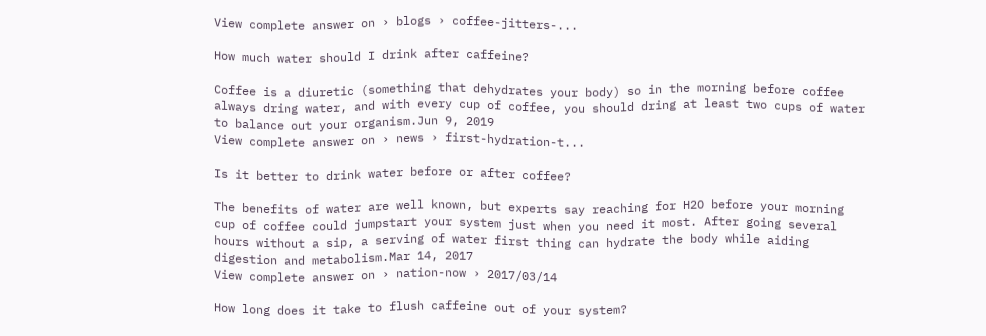View complete answer on › blogs › coffee-jitters-...

How much water should I drink after caffeine?

Coffee is a diuretic (something that dehydrates your body) so in the morning before coffee always dring water, and with every cup of coffee, you should dring at least two cups of water to balance out your organism.Jun 9, 2019
View complete answer on › news › first-hydration-t...

Is it better to drink water before or after coffee?

The benefits of water are well known, but experts say reaching for H2O before your morning cup of coffee could jumpstart your system just when you need it most. After going several hours without a sip, a serving of water first thing can hydrate the body while aiding digestion and metabolism.Mar 14, 2017
View complete answer on › nation-now › 2017/03/14

How long does it take to flush caffeine out of your system?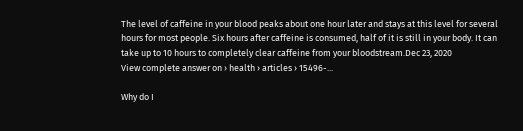The level of caffeine in your blood peaks about one hour later and stays at this level for several hours for most people. Six hours after caffeine is consumed, half of it is still in your body. It can take up to 10 hours to completely clear caffeine from your bloodstream.Dec 23, 2020
View complete answer on › health › articles › 15496-...

Why do I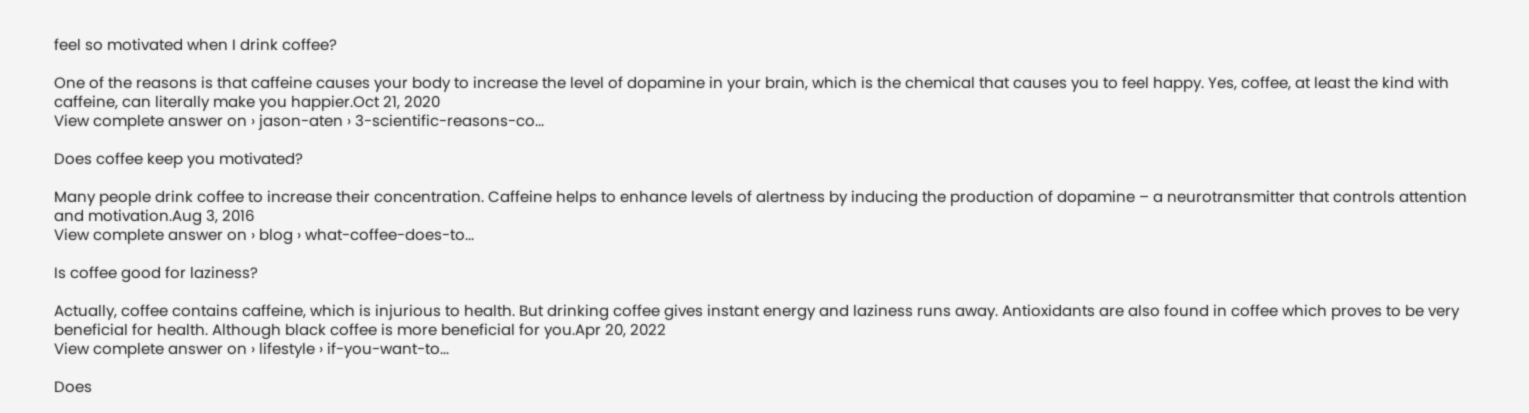feel so motivated when I drink coffee?

One of the reasons is that caffeine causes your body to increase the level of dopamine in your brain, which is the chemical that causes you to feel happy. Yes, coffee, at least the kind with caffeine, can literally make you happier.Oct 21, 2020
View complete answer on › jason-aten › 3-scientific-reasons-co...

Does coffee keep you motivated?

Many people drink coffee to increase their concentration. Caffeine helps to enhance levels of alertness by inducing the production of dopamine – a neurotransmitter that controls attention and motivation.Aug 3, 2016
View complete answer on › blog › what-coffee-does-to...

Is coffee good for laziness?

Actually, coffee contains caffeine, which is injurious to health. But drinking coffee gives instant energy and laziness runs away. Antioxidants are also found in coffee which proves to be very beneficial for health. Although black coffee is more beneficial for you.Apr 20, 2022
View complete answer on › lifestyle › if-you-want-to...

Does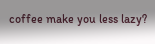coffee make you less lazy?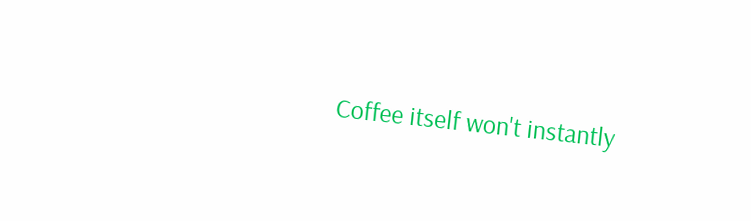Coffee itself won't instantly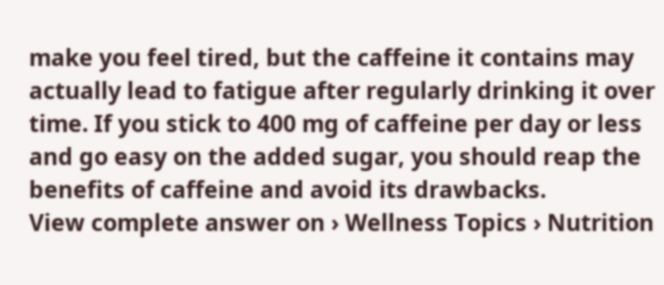make you feel tired, but the caffeine it contains may actually lead to fatigue after regularly drinking it over time. If you stick to 400 mg of caffeine per day or less and go easy on the added sugar, you should reap the benefits of caffeine and avoid its drawbacks.
View complete answer on › Wellness Topics › Nutrition